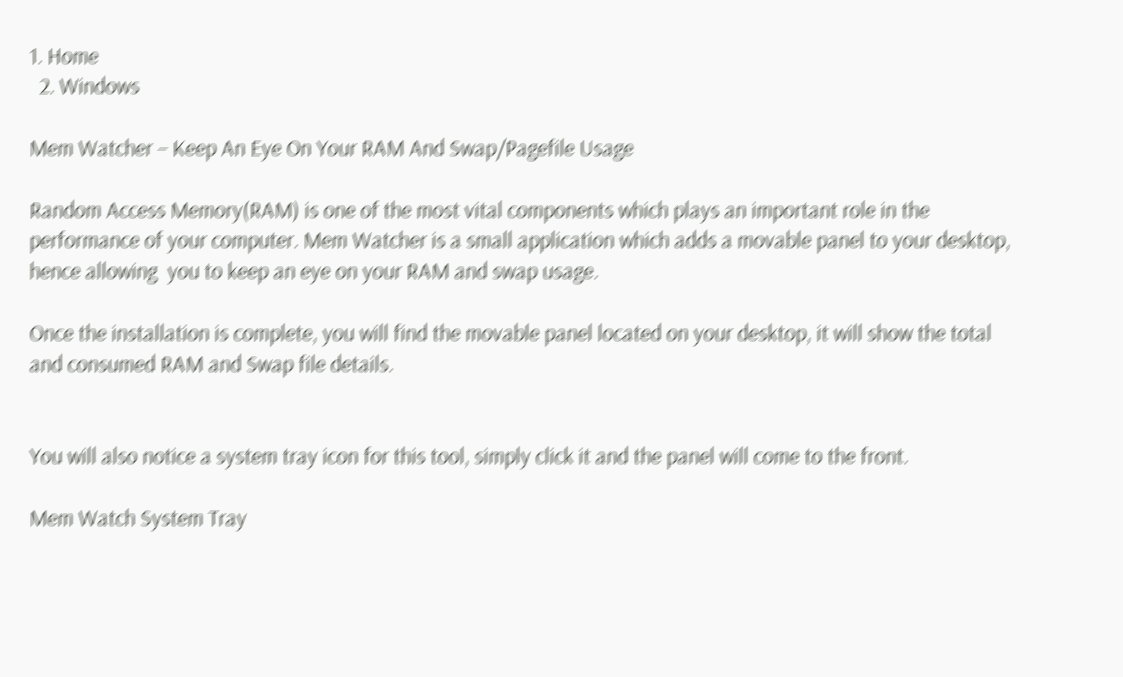1. Home
  2. Windows

Mem Watcher – Keep An Eye On Your RAM And Swap/Pagefile Usage

Random Access Memory(RAM) is one of the most vital components which plays an important role in the performance of your computer. Mem Watcher is a small application which adds a movable panel to your desktop, hence allowing  you to keep an eye on your RAM and swap usage.

Once the installation is complete, you will find the movable panel located on your desktop, it will show the total and consumed RAM and Swap file details.


You will also notice a system tray icon for this tool, simply click it and the panel will come to the front.

Mem Watch System Tray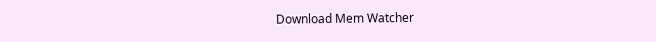Download Mem Watcher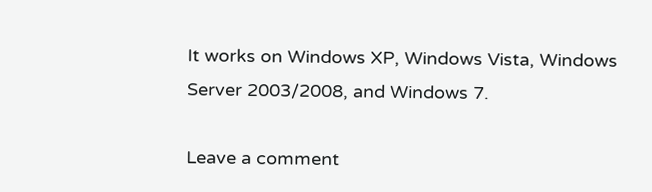It works on Windows XP, Windows Vista, Windows Server 2003/2008, and Windows 7.

Leave a comment